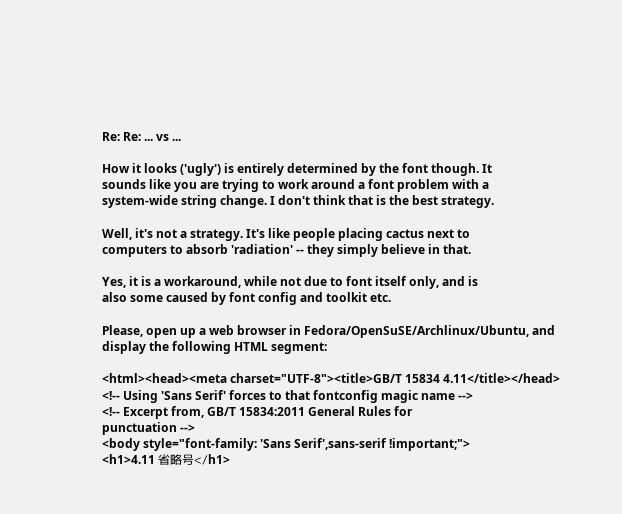Re: Re: ... vs ...

How it looks ('ugly') is entirely determined by the font though. It
sounds like you are trying to work around a font problem with a
system-wide string change. I don't think that is the best strategy.

Well, it's not a strategy. It's like people placing cactus next to
computers to absorb 'radiation' -- they simply believe in that.

Yes, it is a workaround, while not due to font itself only, and is
also some caused by font config and toolkit etc.

Please, open up a web browser in Fedora/OpenSuSE/Archlinux/Ubuntu, and
display the following HTML segment:

<html><head><meta charset="UTF-8"><title>GB/T 15834 4.11</title></head>
<!-- Using 'Sans Serif' forces to that fontconfig magic name -->
<!-- Excerpt from, GB/T 15834:2011 General Rules for
punctuation -->
<body style="font-family: 'Sans Serif',sans-serif !important;">
<h1>4.11 省略号</h1>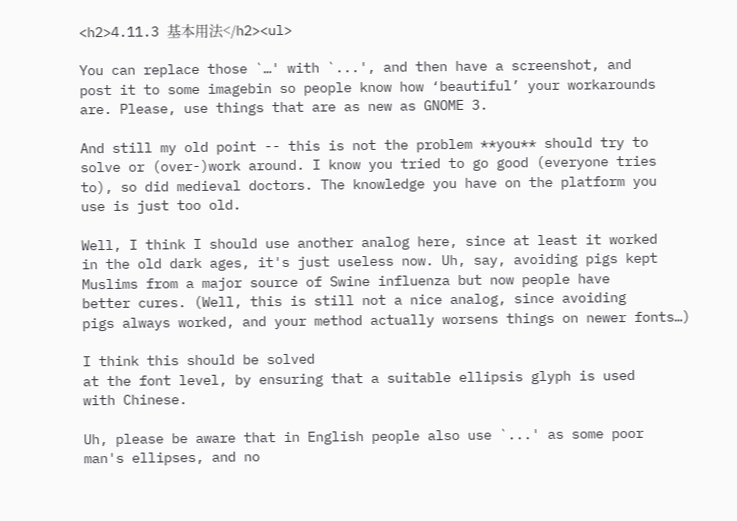<h2>4.11.3 基本用法</h2><ul>

You can replace those `…' with `...', and then have a screenshot, and
post it to some imagebin so people know how ‘beautiful’ your workarounds
are. Please, use things that are as new as GNOME 3.

And still my old point -- this is not the problem **you** should try to
solve or (over-)work around. I know you tried to go good (everyone tries
to), so did medieval doctors. The knowledge you have on the platform you
use is just too old.

Well, I think I should use another analog here, since at least it worked
in the old dark ages, it's just useless now. Uh, say, avoiding pigs kept
Muslims from a major source of Swine influenza but now people have
better cures. (Well, this is still not a nice analog, since avoiding
pigs always worked, and your method actually worsens things on newer fonts…)

I think this should be solved
at the font level, by ensuring that a suitable ellipsis glyph is used
with Chinese.

Uh, please be aware that in English people also use `...' as some poor
man's ellipses, and no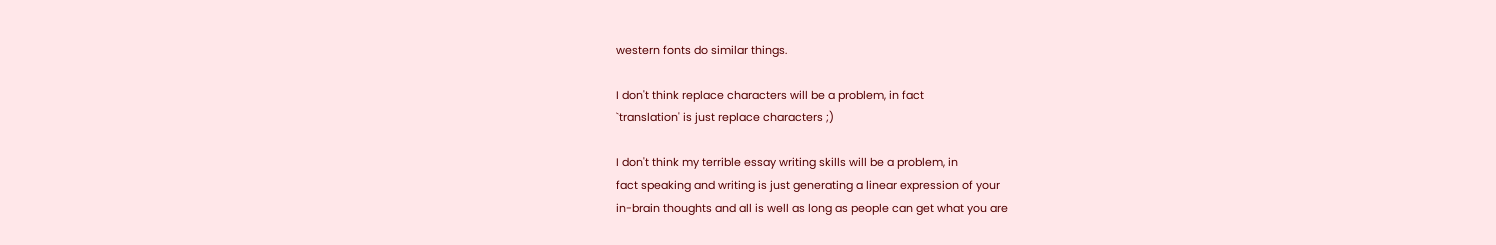western fonts do similar things.

I don't think replace characters will be a problem, in fact
`translation' is just replace characters ;)

I don't think my terrible essay writing skills will be a problem, in
fact speaking and writing is just generating a linear expression of your
in-brain thoughts and all is well as long as people can get what you are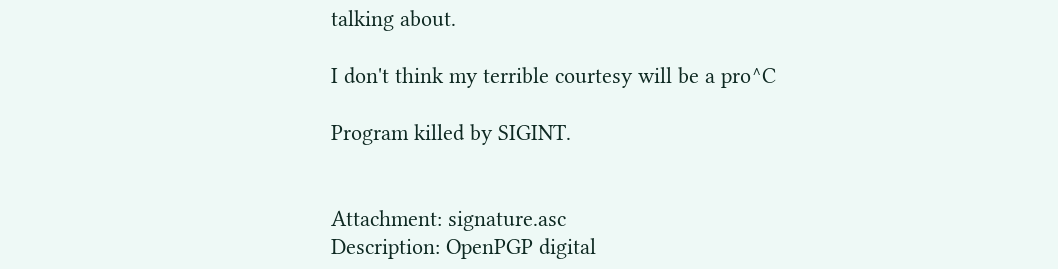talking about.

I don't think my terrible courtesy will be a pro^C

Program killed by SIGINT.


Attachment: signature.asc
Description: OpenPGP digital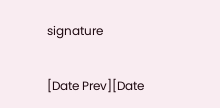signature

[Date Prev][Date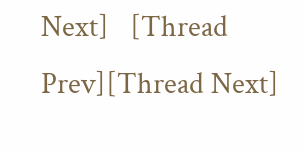Next]   [Thread Prev][Thread Next]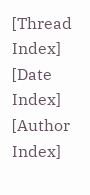[Thread Index] [Date Index] [Author Index]